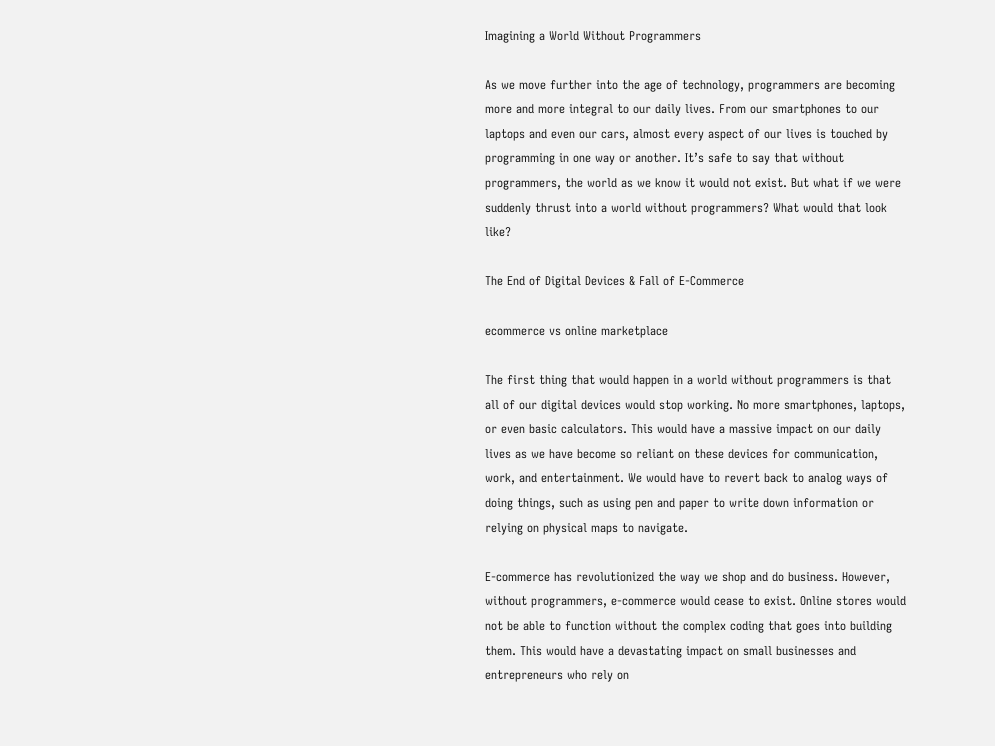Imagining a World Without Programmers

As we move further into the age of technology, programmers are becoming more and more integral to our daily lives. From our smartphones to our laptops and even our cars, almost every aspect of our lives is touched by programming in one way or another. It’s safe to say that without programmers, the world as we know it would not exist. But what if we were suddenly thrust into a world without programmers? What would that look like?

The End of Digital Devices & Fall of E-Commerce

ecommerce vs online marketplace

The first thing that would happen in a world without programmers is that all of our digital devices would stop working. No more smartphones, laptops, or even basic calculators. This would have a massive impact on our daily lives as we have become so reliant on these devices for communication, work, and entertainment. We would have to revert back to analog ways of doing things, such as using pen and paper to write down information or relying on physical maps to navigate.

E-commerce has revolutionized the way we shop and do business. However, without programmers, e-commerce would cease to exist. Online stores would not be able to function without the complex coding that goes into building them. This would have a devastating impact on small businesses and entrepreneurs who rely on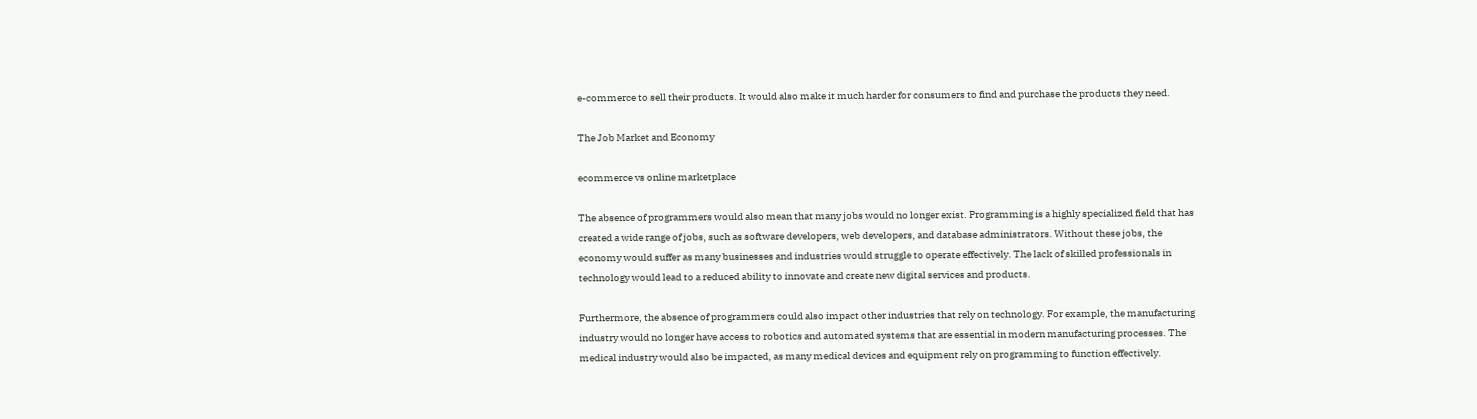e-commerce to sell their products. It would also make it much harder for consumers to find and purchase the products they need.

The Job Market and Economy

ecommerce vs online marketplace

The absence of programmers would also mean that many jobs would no longer exist. Programming is a highly specialized field that has created a wide range of jobs, such as software developers, web developers, and database administrators. Without these jobs, the economy would suffer as many businesses and industries would struggle to operate effectively. The lack of skilled professionals in technology would lead to a reduced ability to innovate and create new digital services and products.

Furthermore, the absence of programmers could also impact other industries that rely on technology. For example, the manufacturing industry would no longer have access to robotics and automated systems that are essential in modern manufacturing processes. The medical industry would also be impacted, as many medical devices and equipment rely on programming to function effectively.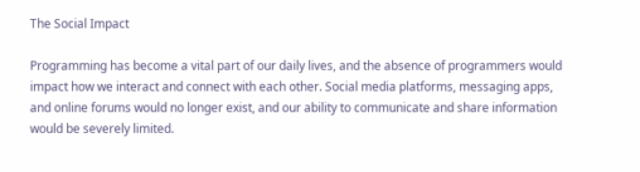The Social Impact

Programming has become a vital part of our daily lives, and the absence of programmers would impact how we interact and connect with each other. Social media platforms, messaging apps, and online forums would no longer exist, and our ability to communicate and share information would be severely limited.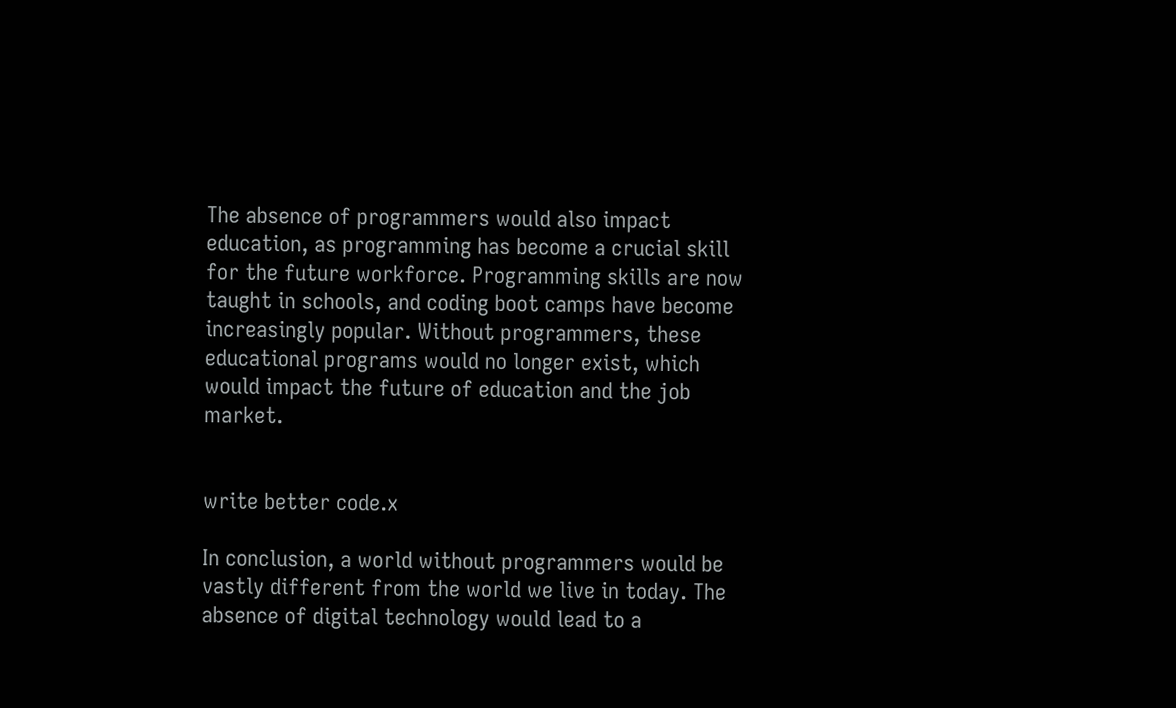The absence of programmers would also impact education, as programming has become a crucial skill for the future workforce. Programming skills are now taught in schools, and coding boot camps have become increasingly popular. Without programmers, these educational programs would no longer exist, which would impact the future of education and the job market.


write better code.x

In conclusion, a world without programmers would be vastly different from the world we live in today. The absence of digital technology would lead to a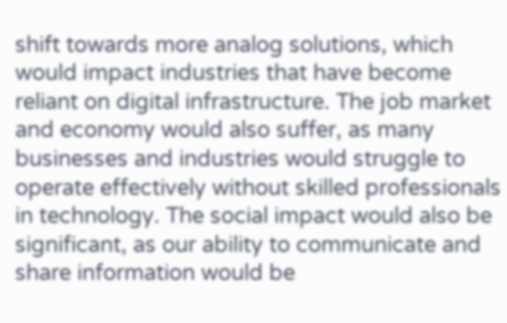shift towards more analog solutions, which would impact industries that have become reliant on digital infrastructure. The job market and economy would also suffer, as many businesses and industries would struggle to operate effectively without skilled professionals in technology. The social impact would also be significant, as our ability to communicate and share information would be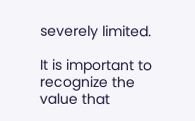severely limited.

It is important to recognize the value that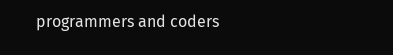programmers and coders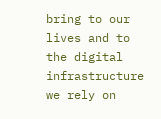bring to our lives and to the digital infrastructure we rely on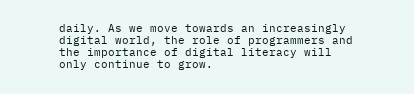daily. As we move towards an increasingly digital world, the role of programmers and the importance of digital literacy will only continue to grow.